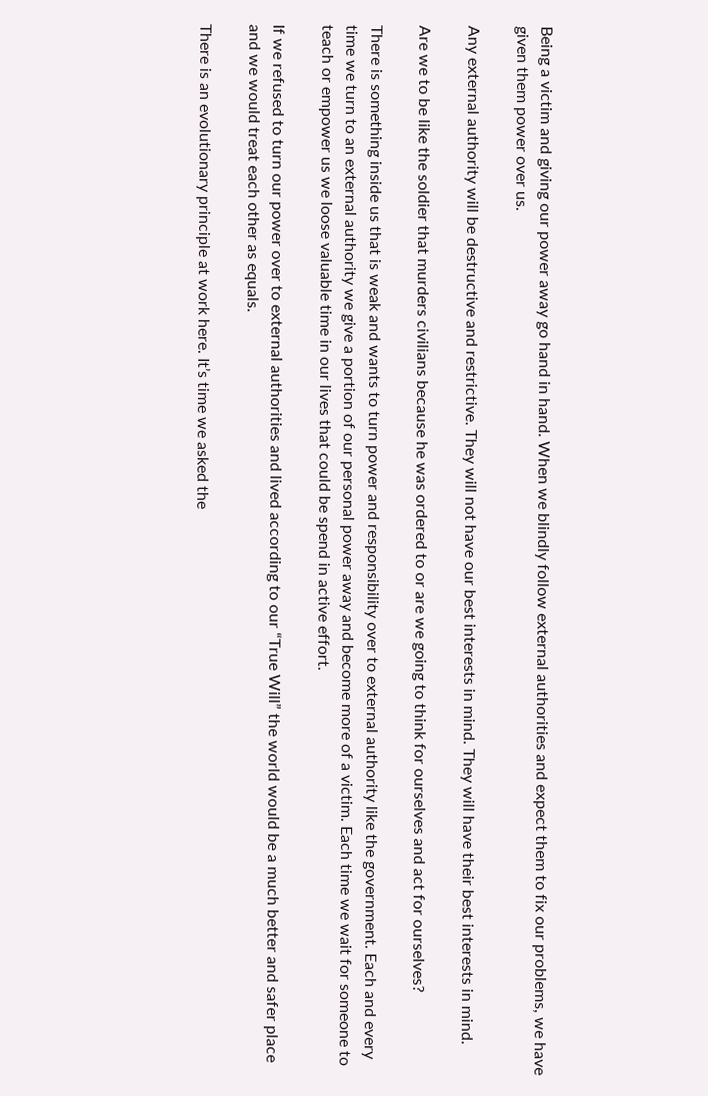Being a victim and giving our power away go hand in hand. When we blindly follow external authorities and expect them to fix our problems, we have given them power over us.

Any external authority will be destructive and restrictive. They will not have our best interests in mind. They will have their best interests in mind.

Are we to be like the soldier that murders civilians because he was ordered to or are we going to think for ourselves and act for ourselves?

There is something inside us that is weak and wants to turn power and responsibility over to external authority like the government. Each and every time we turn to an external authority we give a portion of our personal power away and become more of a victim. Each time we wait for someone to teach or empower us we loose valuable time in our lives that could be spend in active effort.

If we refused to turn our power over to external authorities and lived according to our “True Will” the world would be a much better and safer place and we would treat each other as equals.

There is an evolutionary principle at work here. It’s time we asked the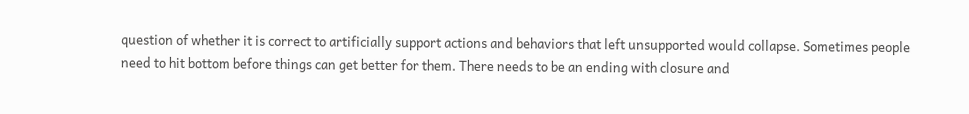question of whether it is correct to artificially support actions and behaviors that left unsupported would collapse. Sometimes people need to hit bottom before things can get better for them. There needs to be an ending with closure and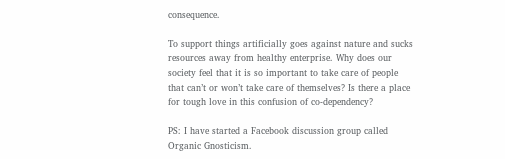consequence.

To support things artificially goes against nature and sucks resources away from healthy enterprise. Why does our society feel that it is so important to take care of people that can’t or won’t take care of themselves? Is there a place for tough love in this confusion of co-dependency?

PS: I have started a Facebook discussion group called Organic Gnosticism.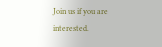Join us if you are interested.